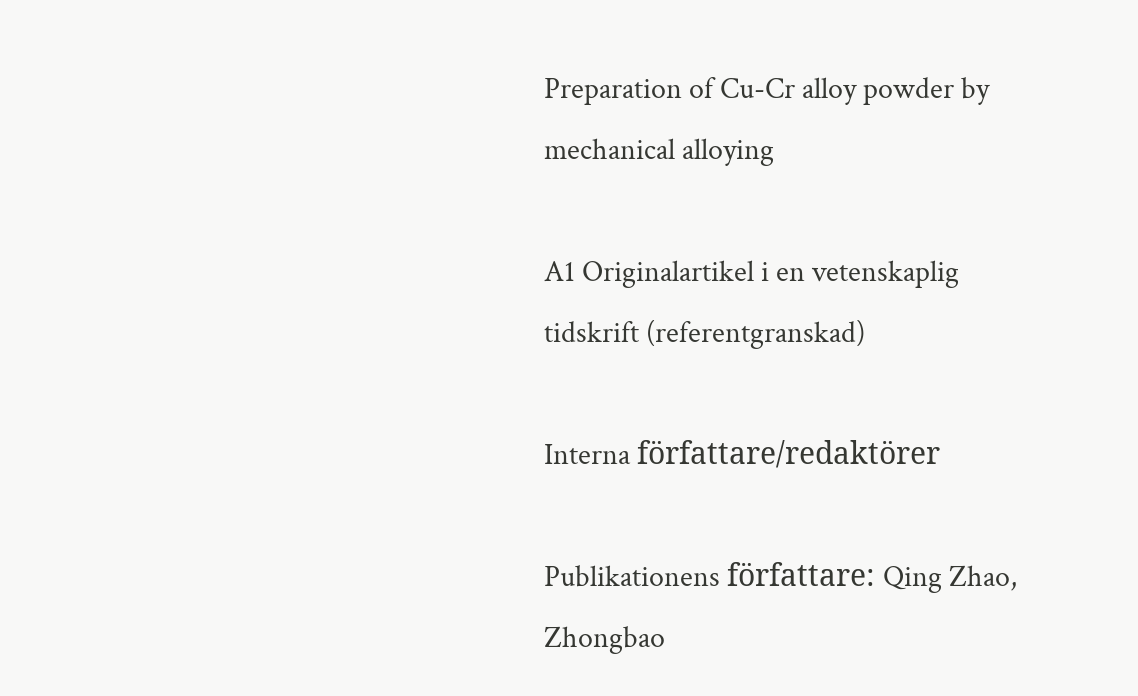Preparation of Cu-Cr alloy powder by mechanical alloying

A1 Originalartikel i en vetenskaplig tidskrift (referentgranskad)

Interna författare/redaktörer

Publikationens författare: Qing Zhao, Zhongbao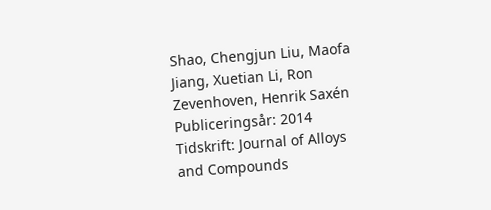Shao, Chengjun Liu, Maofa Jiang, Xuetian Li, Ron Zevenhoven, Henrik Saxén
Publiceringsår: 2014
Tidskrift: Journal of Alloys and Compounds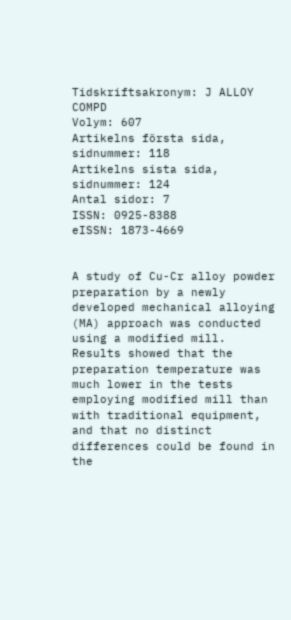Tidskriftsakronym: J ALLOY COMPD
Volym: 607
Artikelns första sida, sidnummer: 118
Artikelns sista sida, sidnummer: 124
Antal sidor: 7
ISSN: 0925-8388
eISSN: 1873-4669


A study of Cu-Cr alloy powder preparation by a newly developed mechanical alloying (MA) approach was conducted using a modified mill. Results showed that the preparation temperature was much lower in the tests employing modified mill than with traditional equipment, and that no distinct differences could be found in the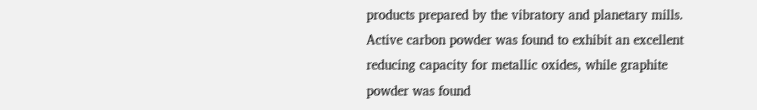products prepared by the vibratory and planetary mills. Active carbon powder was found to exhibit an excellent reducing capacity for metallic oxides, while graphite powder was found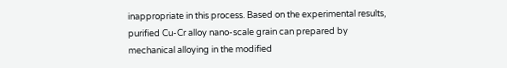inappropriate in this process. Based on the experimental results, purified Cu-Cr alloy nano-scale grain can prepared by mechanical alloying in the modified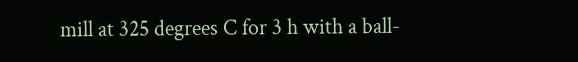mill at 325 degrees C for 3 h with a ball-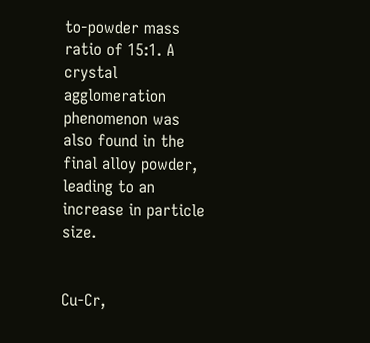to-powder mass ratio of 15:1. A crystal agglomeration phenomenon was also found in the final alloy powder, leading to an increase in particle size.


Cu-Cr,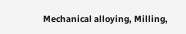Mechanical alloying, Milling,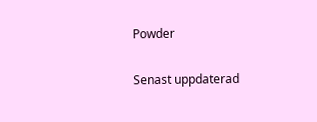Powder

Senast uppdaterad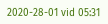2020-28-01 vid 05:31